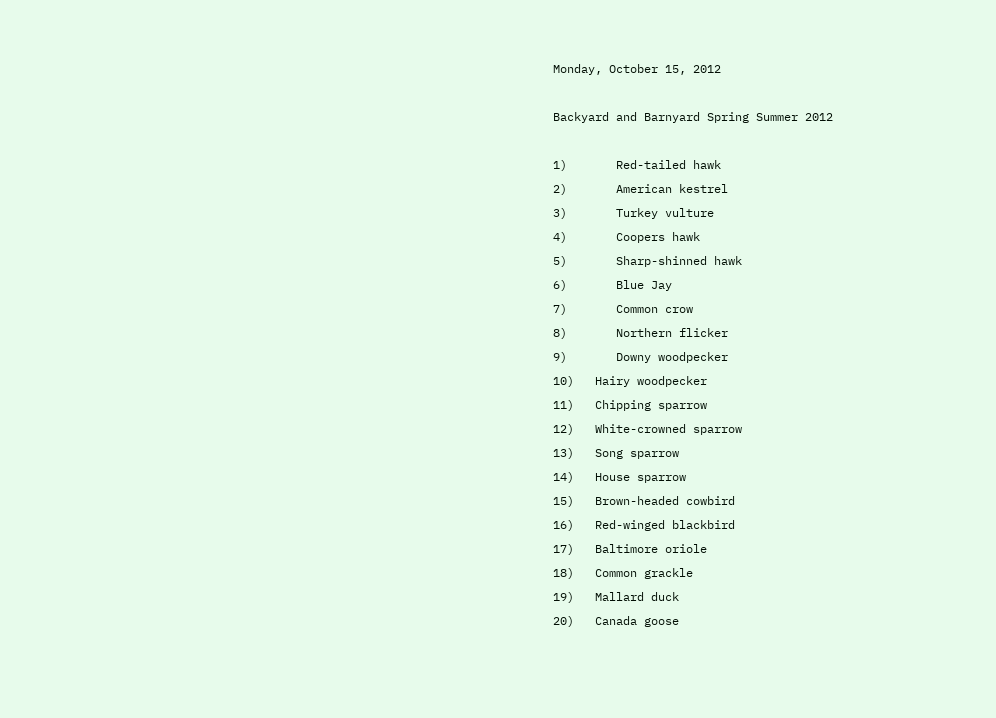Monday, October 15, 2012

Backyard and Barnyard Spring Summer 2012

1)       Red-tailed hawk
2)       American kestrel
3)       Turkey vulture
4)       Coopers hawk
5)       Sharp-shinned hawk
6)       Blue Jay
7)       Common crow
8)       Northern flicker
9)       Downy woodpecker
10)   Hairy woodpecker
11)   Chipping sparrow
12)   White-crowned sparrow
13)   Song sparrow
14)   House sparrow
15)   Brown-headed cowbird
16)   Red-winged blackbird
17)   Baltimore oriole
18)   Common grackle
19)   Mallard duck
20)   Canada goose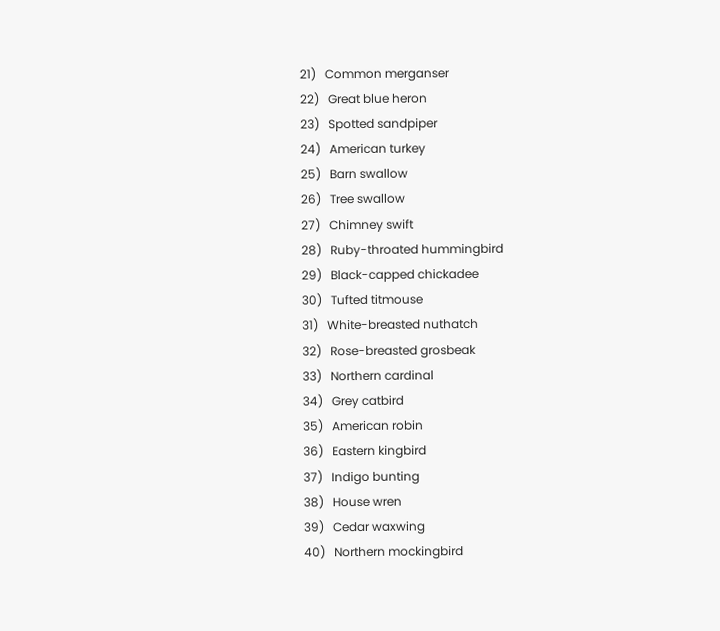21)   Common merganser
22)   Great blue heron
23)   Spotted sandpiper
24)   American turkey
25)   Barn swallow
26)   Tree swallow
27)   Chimney swift
28)   Ruby-throated hummingbird
29)   Black-capped chickadee
30)   Tufted titmouse
31)   White-breasted nuthatch
32)   Rose-breasted grosbeak
33)   Northern cardinal
34)   Grey catbird
35)   American robin
36)   Eastern kingbird
37)   Indigo bunting
38)   House wren
39)   Cedar waxwing
40)   Northern mockingbird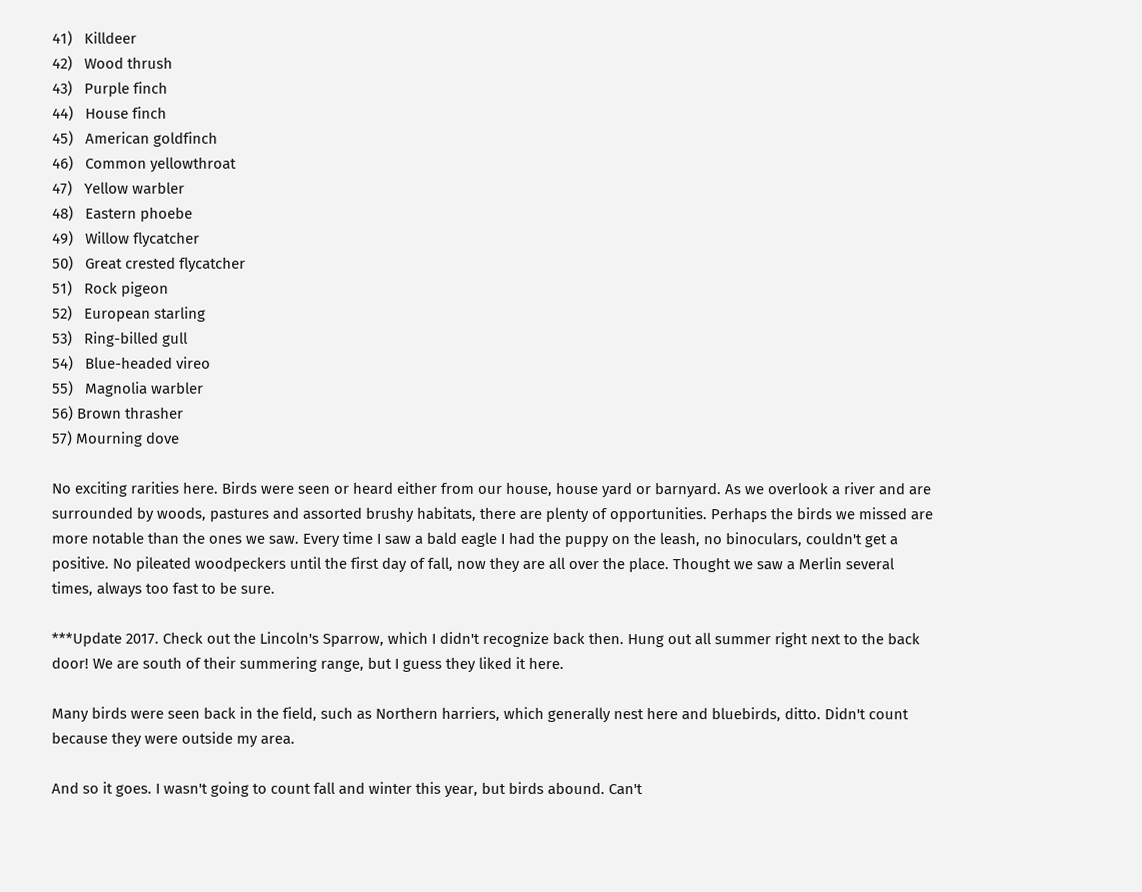41)   Killdeer
42)   Wood thrush
43)   Purple finch
44)   House finch
45)   American goldfinch
46)   Common yellowthroat
47)   Yellow warbler
48)   Eastern phoebe
49)   Willow flycatcher
50)   Great crested flycatcher
51)   Rock pigeon
52)   European starling
53)   Ring-billed gull
54)   Blue-headed vireo
55)   Magnolia warbler
56) Brown thrasher
57) Mourning dove

No exciting rarities here. Birds were seen or heard either from our house, house yard or barnyard. As we overlook a river and are surrounded by woods, pastures and assorted brushy habitats, there are plenty of opportunities. Perhaps the birds we missed are more notable than the ones we saw. Every time I saw a bald eagle I had the puppy on the leash, no binoculars, couldn't get a positive. No pileated woodpeckers until the first day of fall, now they are all over the place. Thought we saw a Merlin several times, always too fast to be sure.

***Update 2017. Check out the Lincoln's Sparrow, which I didn't recognize back then. Hung out all summer right next to the back door! We are south of their summering range, but I guess they liked it here.

Many birds were seen back in the field, such as Northern harriers, which generally nest here and bluebirds, ditto. Didn't count because they were outside my area.

And so it goes. I wasn't going to count fall and winter this year, but birds abound. Can't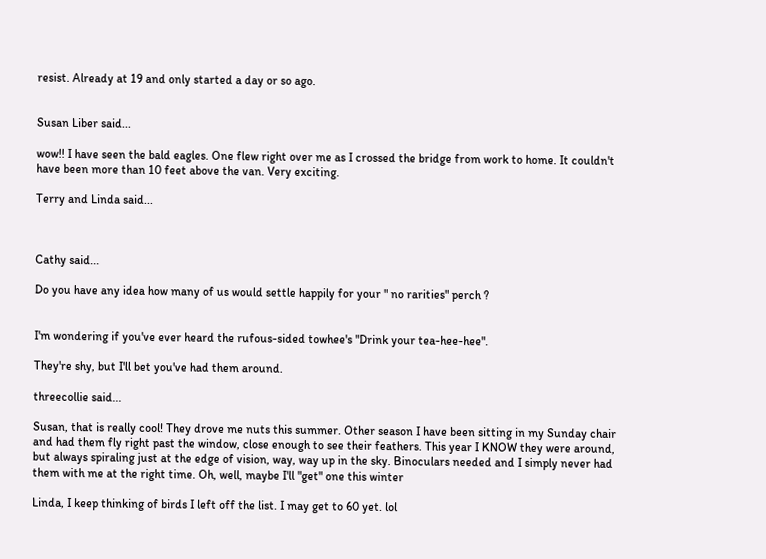resist. Already at 19 and only started a day or so ago.


Susan Liber said...

wow!! I have seen the bald eagles. One flew right over me as I crossed the bridge from work to home. It couldn't have been more than 10 feet above the van. Very exciting.

Terry and Linda said...



Cathy said...

Do you have any idea how many of us would settle happily for your " no rarities" perch ?


I'm wondering if you've ever heard the rufous-sided towhee's "Drink your tea-hee-hee".

They're shy, but I'll bet you've had them around.

threecollie said...

Susan, that is really cool! They drove me nuts this summer. Other season I have been sitting in my Sunday chair and had them fly right past the window, close enough to see their feathers. This year I KNOW they were around, but always spiraling just at the edge of vision, way, way up in the sky. Binoculars needed and I simply never had them with me at the right time. Oh, well, maybe I'll "get" one this winter

Linda, I keep thinking of birds I left off the list. I may get to 60 yet. lol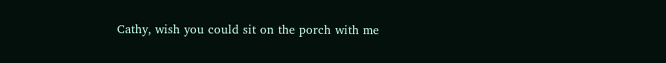Cathy, wish you could sit on the porch with me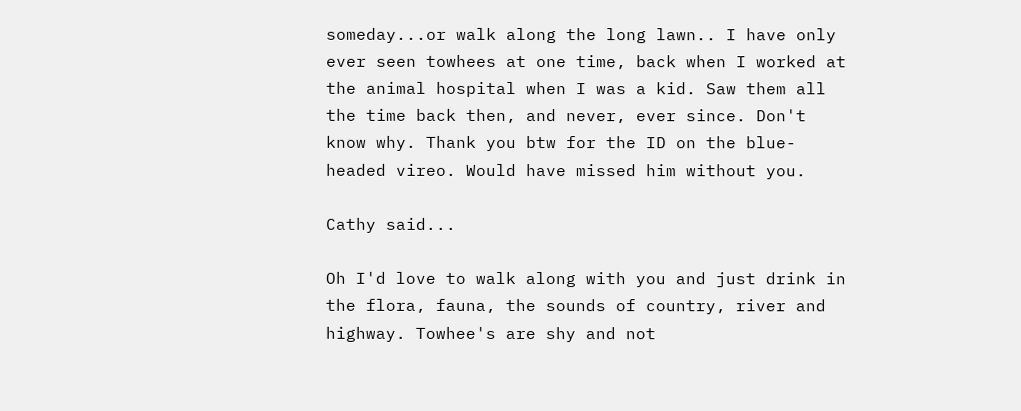someday...or walk along the long lawn.. I have only ever seen towhees at one time, back when I worked at the animal hospital when I was a kid. Saw them all the time back then, and never, ever since. Don't know why. Thank you btw for the ID on the blue-headed vireo. Would have missed him without you.

Cathy said...

Oh I'd love to walk along with you and just drink in the flora, fauna, the sounds of country, river and highway. Towhee's are shy and not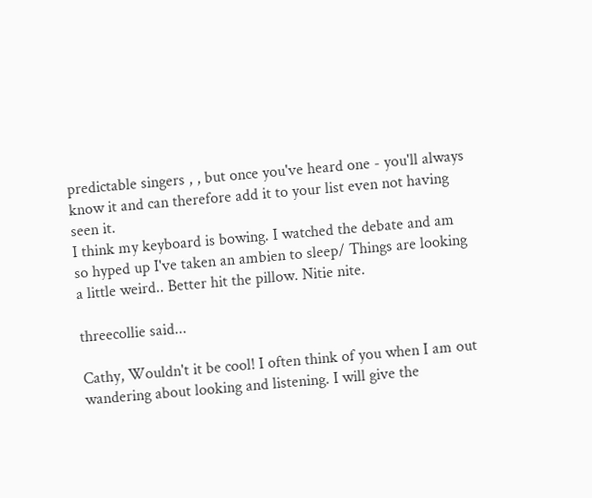predictable singers , , but once you've heard one - you'll always know it and can therefore add it to your list even not having seen it.
I think my keyboard is bowing. I watched the debate and am so hyped up I've taken an ambien to sleep/ Things are looking a little weird.. Better hit the pillow. Nitie nite.

threecollie said...

Cathy, Wouldn't it be cool! I often think of you when I am out wandering about looking and listening. I will give the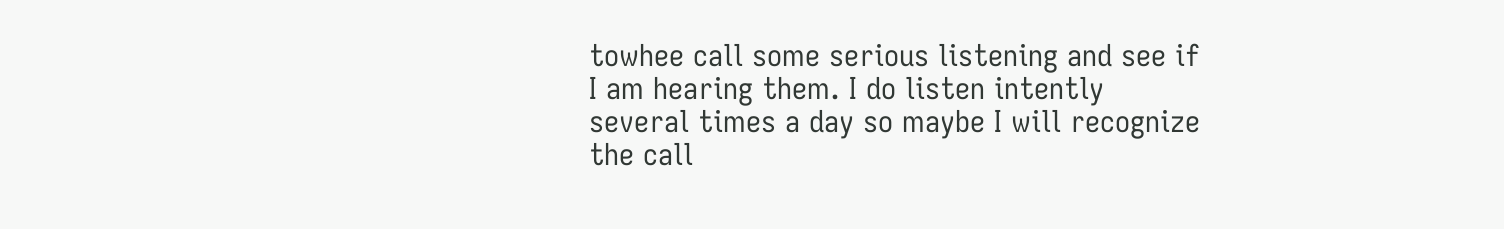towhee call some serious listening and see if I am hearing them. I do listen intently several times a day so maybe I will recognize the call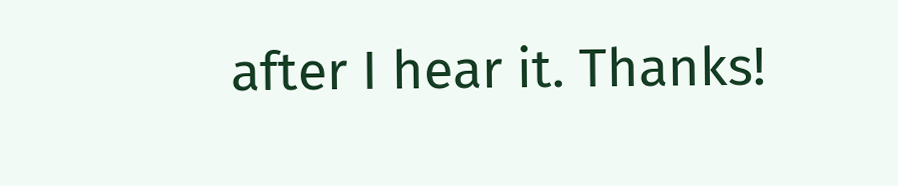after I hear it. Thanks!